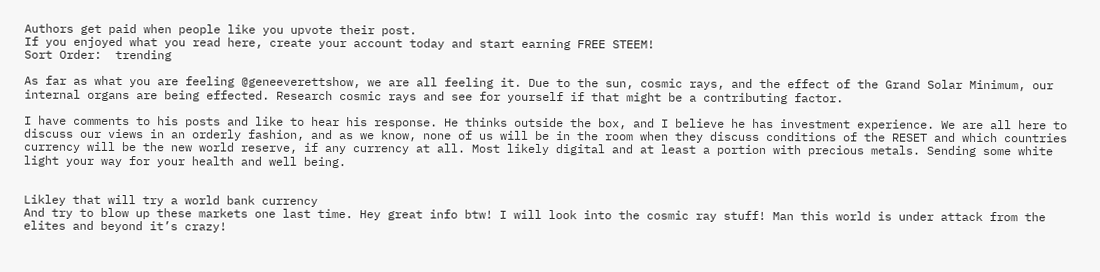Authors get paid when people like you upvote their post.
If you enjoyed what you read here, create your account today and start earning FREE STEEM!
Sort Order:  trending

As far as what you are feeling @geneeverettshow, we are all feeling it. Due to the sun, cosmic rays, and the effect of the Grand Solar Minimum, our internal organs are being effected. Research cosmic rays and see for yourself if that might be a contributing factor.

I have comments to his posts and like to hear his response. He thinks outside the box, and I believe he has investment experience. We are all here to discuss our views in an orderly fashion, and as we know, none of us will be in the room when they discuss conditions of the RESET and which countries currency will be the new world reserve, if any currency at all. Most likely digital and at least a portion with precious metals. Sending some white light your way for your health and well being.


Likley that will try a world bank currency
And try to blow up these markets one last time. Hey great info btw! I will look into the cosmic ray stuff! Man this world is under attack from the elites and beyond it’s crazy!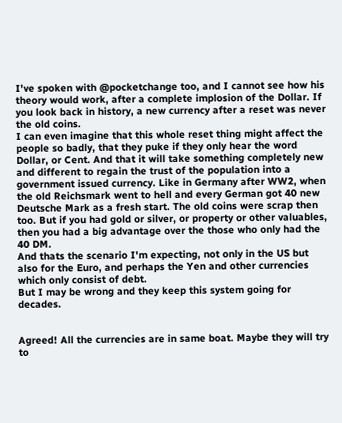I've spoken with @pocketchange too, and I cannot see how his theory would work, after a complete implosion of the Dollar. If you look back in history, a new currency after a reset was never the old coins.
I can even imagine that this whole reset thing might affect the people so badly, that they puke if they only hear the word Dollar, or Cent. And that it will take something completely new and different to regain the trust of the population into a government issued currency. Like in Germany after WW2, when the old Reichsmark went to hell and every German got 40 new Deutsche Mark as a fresh start. The old coins were scrap then too. But if you had gold or silver, or property or other valuables, then you had a big advantage over the those who only had the 40 DM.
And thats the scenario I'm expecting, not only in the US but also for the Euro, and perhaps the Yen and other currencies which only consist of debt.
But I may be wrong and they keep this system going for decades.


Agreed! All the currencies are in same boat. Maybe they will try to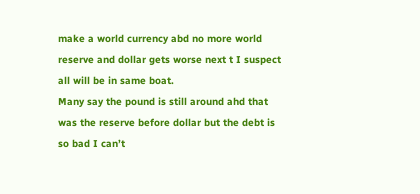make a world currency abd no more world reserve and dollar gets worse next t I suspect all will be in same boat.
Many say the pound is still around ahd that was the reserve before dollar but the debt is so bad I can’t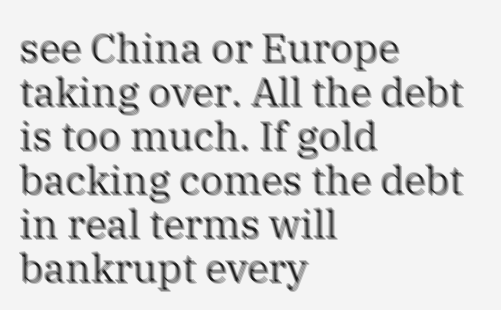see China or Europe taking over. All the debt is too much. If gold backing comes the debt in real terms will bankrupt every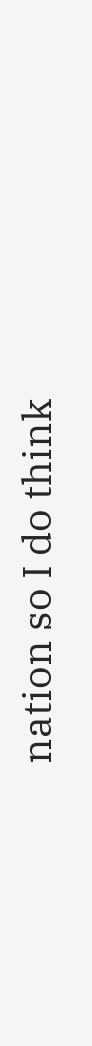nation so I do think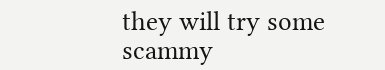they will try some scammy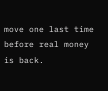move one last time before real money is back.